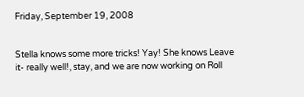Friday, September 19, 2008


Stella knows some more tricks! Yay! She knows Leave it- really well!, stay, and we are now working on Roll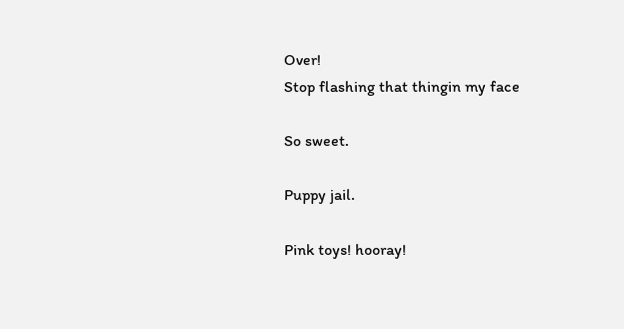Over!
Stop flashing that thingin my face

So sweet.

Puppy jail.

Pink toys! hooray!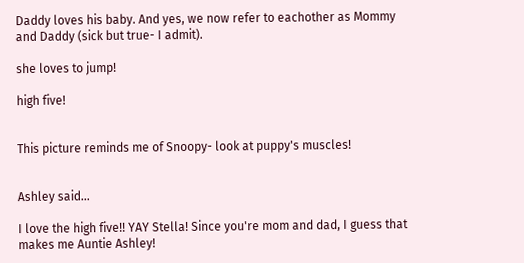Daddy loves his baby. And yes, we now refer to eachother as Mommy and Daddy (sick but true- I admit).

she loves to jump!

high five!


This picture reminds me of Snoopy- look at puppy's muscles!


Ashley said...

I love the high five!! YAY Stella! Since you're mom and dad, I guess that makes me Auntie Ashley!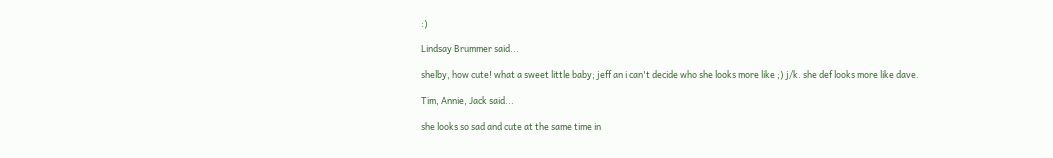:)

Lindsay Brummer said...

shelby, how cute! what a sweet little baby; jeff an i can't decide who she looks more like ;) j/k. she def looks more like dave.

Tim, Annie, Jack said...

she looks so sad and cute at the same time in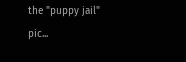the "puppy jail" pic...